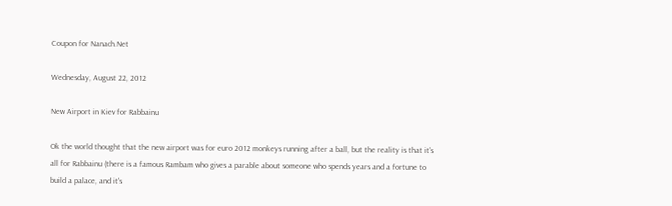Coupon for Nanach.Net

Wednesday, August 22, 2012

New Airport in Kiev for Rabbainu

Ok the world thought that the new airport was for euro 2012 monkeys running after a ball, but the reality is that it's all for Rabbainu (there is a famous Rambam who gives a parable about someone who spends years and a fortune to build a palace, and it's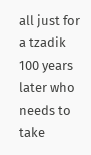all just for a tzadik 100 years later who needs to take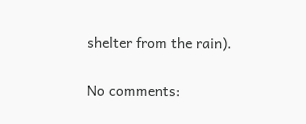shelter from the rain).

No comments: